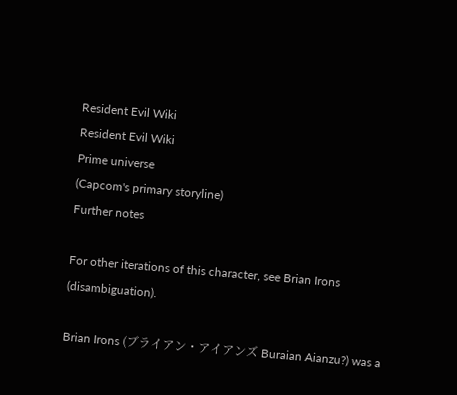Resident Evil Wiki
Resident Evil Wiki
Prime universe
(Capcom's primary storyline)
Further notes

For other iterations of this character, see Brian Irons (disambiguation).

Brian Irons (ブライアン・アイアンズ Buraian Aianzu?) was a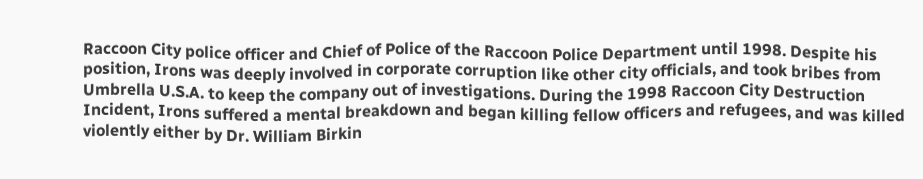Raccoon City police officer and Chief of Police of the Raccoon Police Department until 1998. Despite his position, Irons was deeply involved in corporate corruption like other city officials, and took bribes from Umbrella U.S.A. to keep the company out of investigations. During the 1998 Raccoon City Destruction Incident, Irons suffered a mental breakdown and began killing fellow officers and refugees, and was killed violently either by Dr. William Birkin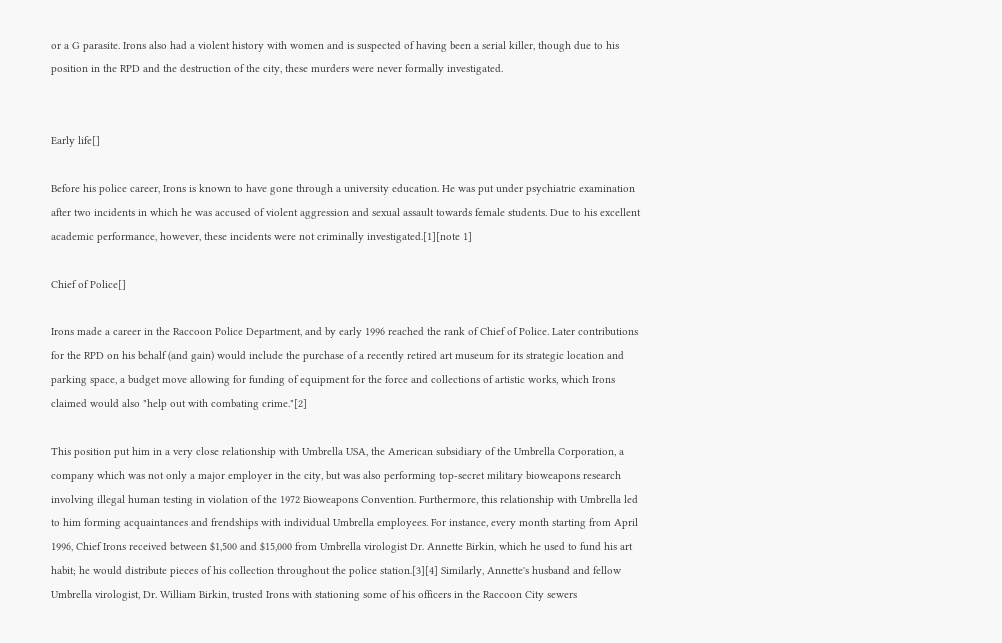or a G parasite. Irons also had a violent history with women and is suspected of having been a serial killer, though due to his position in the RPD and the destruction of the city, these murders were never formally investigated.


Early life[]

Before his police career, Irons is known to have gone through a university education. He was put under psychiatric examination after two incidents in which he was accused of violent aggression and sexual assault towards female students. Due to his excellent academic performance, however, these incidents were not criminally investigated.[1][note 1]

Chief of Police[]

Irons made a career in the Raccoon Police Department, and by early 1996 reached the rank of Chief of Police. Later contributions for the RPD on his behalf (and gain) would include the purchase of a recently retired art museum for its strategic location and parking space, a budget move allowing for funding of equipment for the force and collections of artistic works, which Irons claimed would also "help out with combating crime."[2]

This position put him in a very close relationship with Umbrella USA, the American subsidiary of the Umbrella Corporation, a company which was not only a major employer in the city, but was also performing top-secret military bioweapons research involving illegal human testing in violation of the 1972 Bioweapons Convention. Furthermore, this relationship with Umbrella led to him forming acquaintances and frendships with individual Umbrella employees. For instance, every month starting from April 1996, Chief Irons received between $1,500 and $15,000 from Umbrella virologist Dr. Annette Birkin, which he used to fund his art habit; he would distribute pieces of his collection throughout the police station.[3][4] Similarly, Annette's husband and fellow Umbrella virologist, Dr. William Birkin, trusted Irons with stationing some of his officers in the Raccoon City sewers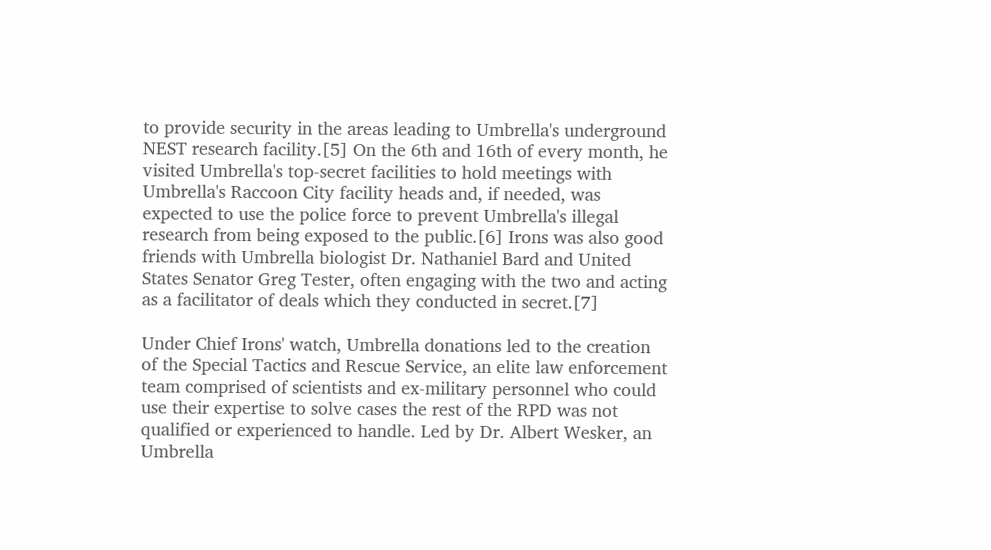to provide security in the areas leading to Umbrella's underground NEST research facility.[5] On the 6th and 16th of every month, he visited Umbrella's top-secret facilities to hold meetings with Umbrella's Raccoon City facility heads and, if needed, was expected to use the police force to prevent Umbrella's illegal research from being exposed to the public.[6] Irons was also good friends with Umbrella biologist Dr. Nathaniel Bard and United States Senator Greg Tester, often engaging with the two and acting as a facilitator of deals which they conducted in secret.[7]

Under Chief Irons' watch, Umbrella donations led to the creation of the Special Tactics and Rescue Service, an elite law enforcement team comprised of scientists and ex-military personnel who could use their expertise to solve cases the rest of the RPD was not qualified or experienced to handle. Led by Dr. Albert Wesker, an Umbrella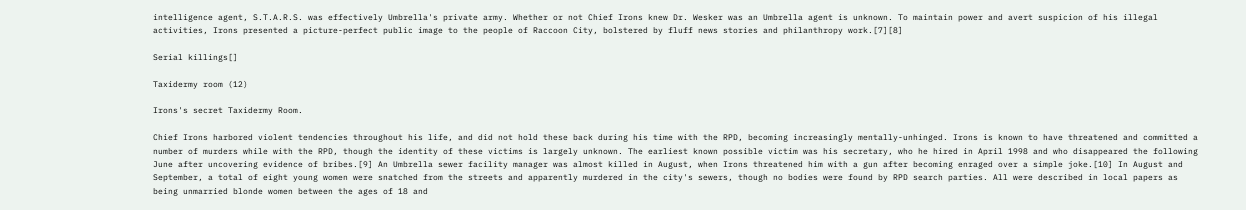intelligence agent, S.T.A.R.S. was effectively Umbrella's private army. Whether or not Chief Irons knew Dr. Wesker was an Umbrella agent is unknown. To maintain power and avert suspicion of his illegal activities, Irons presented a picture-perfect public image to the people of Raccoon City, bolstered by fluff news stories and philanthropy work.[7][8]

Serial killings[]

Taxidermy room (12)

Irons's secret Taxidermy Room.

Chief Irons harbored violent tendencies throughout his life, and did not hold these back during his time with the RPD, becoming increasingly mentally-unhinged. Irons is known to have threatened and committed a number of murders while with the RPD, though the identity of these victims is largely unknown. The earliest known possible victim was his secretary, who he hired in April 1998 and who disappeared the following June after uncovering evidence of bribes.[9] An Umbrella sewer facility manager was almost killed in August, when Irons threatened him with a gun after becoming enraged over a simple joke.[10] In August and September, a total of eight young women were snatched from the streets and apparently murdered in the city's sewers, though no bodies were found by RPD search parties. All were described in local papers as being unmarried blonde women between the ages of 18 and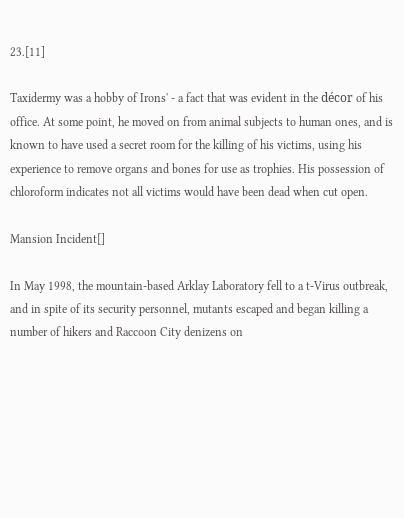23.[11]

Taxidermy was a hobby of Irons' - a fact that was evident in the décor of his office. At some point, he moved on from animal subjects to human ones, and is known to have used a secret room for the killing of his victims, using his experience to remove organs and bones for use as trophies. His possession of chloroform indicates not all victims would have been dead when cut open.

Mansion Incident[]

In May 1998, the mountain-based Arklay Laboratory fell to a t-Virus outbreak, and in spite of its security personnel, mutants escaped and began killing a number of hikers and Raccoon City denizens on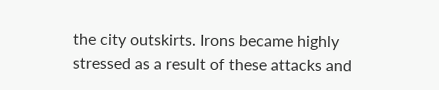the city outskirts. Irons became highly stressed as a result of these attacks and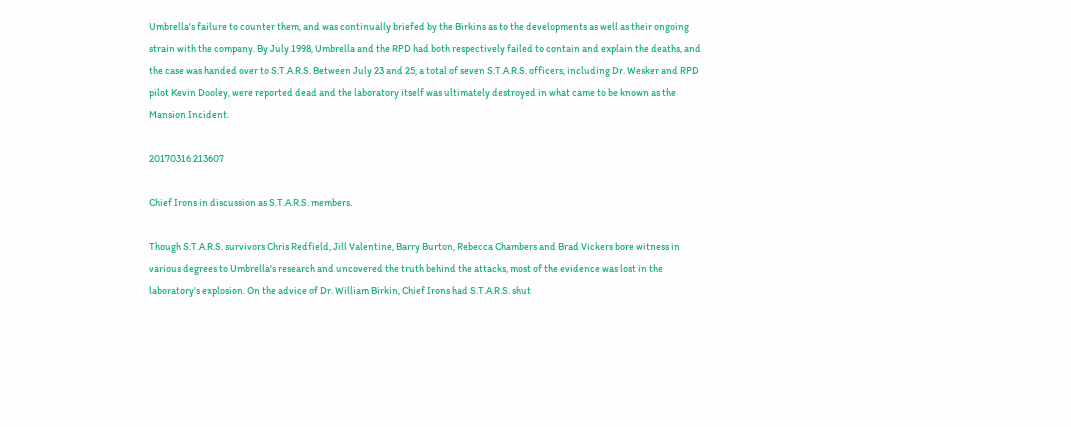Umbrella's failure to counter them, and was continually briefed by the Birkins as to the developments as well as their ongoing strain with the company. By July 1998, Umbrella and the RPD had both respectively failed to contain and explain the deaths, and the case was handed over to S.T.A.R.S. Between July 23 and 25, a total of seven S.T.A.R.S. officers, including Dr. Wesker and RPD pilot Kevin Dooley, were reported dead and the laboratory itself was ultimately destroyed in what came to be known as the Mansion Incident.

20170316 213607

Chief Irons in discussion as S.T.A.R.S. members.

Though S.T.A.R.S. survivors Chris Redfield, Jill Valentine, Barry Burton, Rebecca Chambers and Brad Vickers bore witness in various degrees to Umbrella's research and uncovered the truth behind the attacks, most of the evidence was lost in the laboratory's explosion. On the advice of Dr. William Birkin, Chief Irons had S.T.A.R.S. shut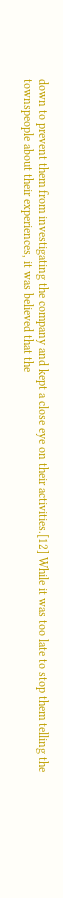down to prevent them from investigating the company and kept a close eye on their activities.[12] While it was too late to stop them telling the townspeople about their experiences, it was believed that the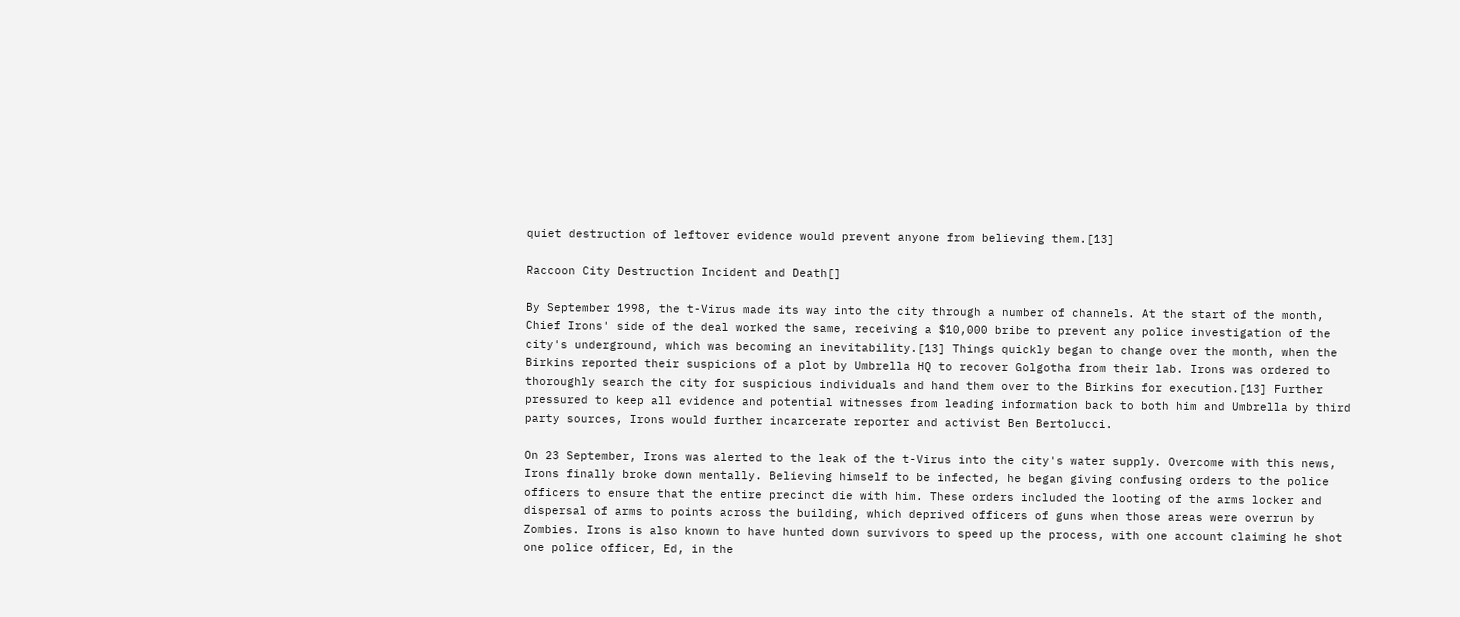quiet destruction of leftover evidence would prevent anyone from believing them.[13]

Raccoon City Destruction Incident and Death[]

By September 1998, the t-Virus made its way into the city through a number of channels. At the start of the month, Chief Irons' side of the deal worked the same, receiving a $10,000 bribe to prevent any police investigation of the city's underground, which was becoming an inevitability.[13] Things quickly began to change over the month, when the Birkins reported their suspicions of a plot by Umbrella HQ to recover Golgotha from their lab. Irons was ordered to thoroughly search the city for suspicious individuals and hand them over to the Birkins for execution.[13] Further pressured to keep all evidence and potential witnesses from leading information back to both him and Umbrella by third party sources, Irons would further incarcerate reporter and activist Ben Bertolucci.

On 23 September, Irons was alerted to the leak of the t-Virus into the city's water supply. Overcome with this news, Irons finally broke down mentally. Believing himself to be infected, he began giving confusing orders to the police officers to ensure that the entire precinct die with him. These orders included the looting of the arms locker and dispersal of arms to points across the building, which deprived officers of guns when those areas were overrun by Zombies. Irons is also known to have hunted down survivors to speed up the process, with one account claiming he shot one police officer, Ed, in the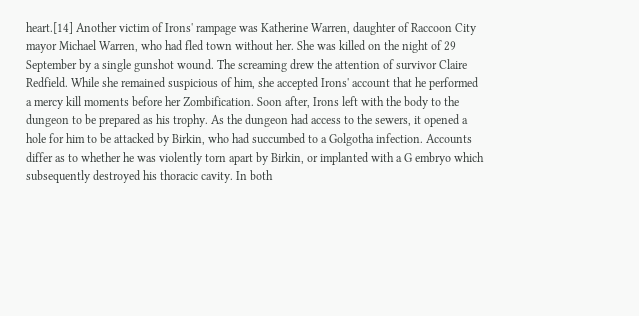heart.[14] Another victim of Irons' rampage was Katherine Warren, daughter of Raccoon City mayor Michael Warren, who had fled town without her. She was killed on the night of 29 September by a single gunshot wound. The screaming drew the attention of survivor Claire Redfield. While she remained suspicious of him, she accepted Irons' account that he performed a mercy kill moments before her Zombification. Soon after, Irons left with the body to the dungeon to be prepared as his trophy. As the dungeon had access to the sewers, it opened a hole for him to be attacked by Birkin, who had succumbed to a Golgotha infection. Accounts differ as to whether he was violently torn apart by Birkin, or implanted with a G embryo which subsequently destroyed his thoracic cavity. In both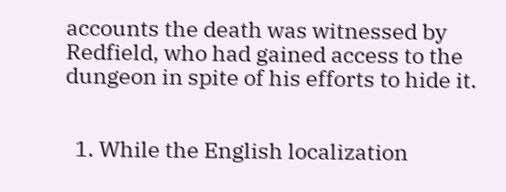accounts the death was witnessed by Redfield, who had gained access to the dungeon in spite of his efforts to hide it.


  1. While the English localization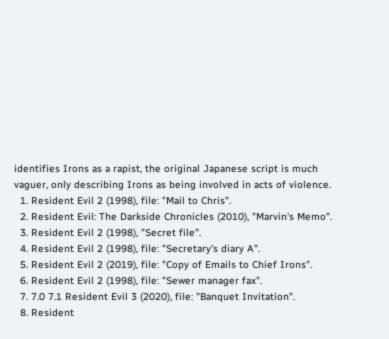identifies Irons as a rapist, the original Japanese script is much vaguer, only describing Irons as being involved in acts of violence.
  1. Resident Evil 2 (1998), file: "Mail to Chris".
  2. Resident Evil: The Darkside Chronicles (2010), "Marvin's Memo".
  3. Resident Evil 2 (1998), "Secret file".
  4. Resident Evil 2 (1998), file: "Secretary's diary A".
  5. Resident Evil 2 (2019), file: "Copy of Emails to Chief Irons".
  6. Resident Evil 2 (1998), file: "Sewer manager fax".
  7. 7.0 7.1 Resident Evil 3 (2020), file: "Banquet Invitation".
  8. Resident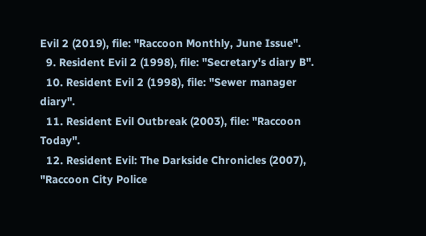Evil 2 (2019), file: "Raccoon Monthly, June Issue".
  9. Resident Evil 2 (1998), file: "Secretary's diary B".
  10. Resident Evil 2 (1998), file: "Sewer manager diary".
  11. Resident Evil Outbreak (2003), file: "Raccoon Today".
  12. Resident Evil: The Darkside Chronicles (2007), "Raccoon City Police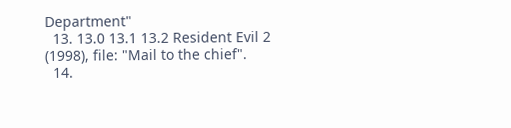Department"
  13. 13.0 13.1 13.2 Resident Evil 2 (1998), file: "Mail to the chief".
  14.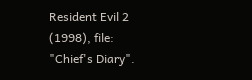Resident Evil 2 (1998), file: "Chief's Diary".